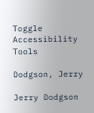Toggle Accessibility Tools

Dodgson, Jerry

Jerry Dodgson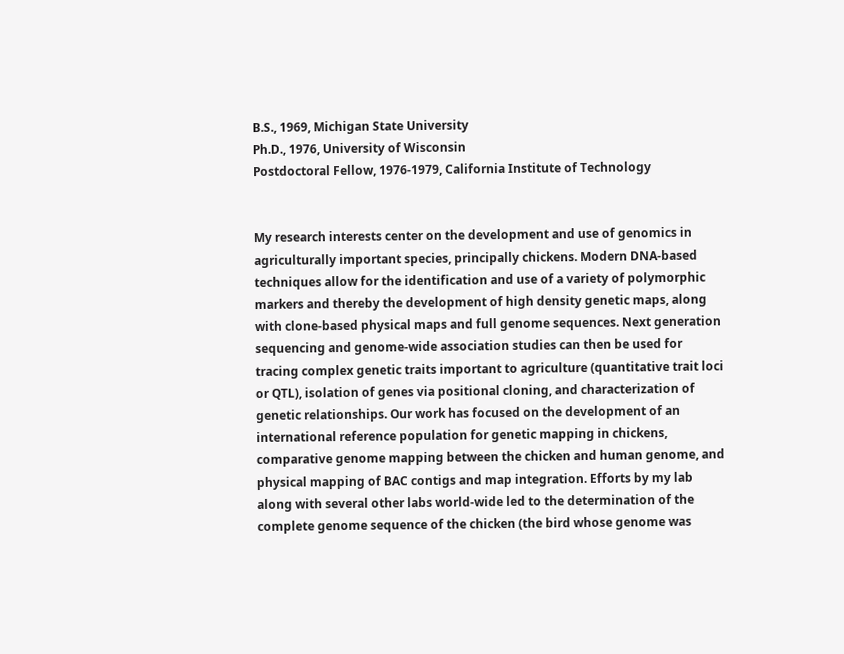B.S., 1969, Michigan State University
Ph.D., 1976, University of Wisconsin
Postdoctoral Fellow, 1976-1979, California Institute of Technology


My research interests center on the development and use of genomics in agriculturally important species, principally chickens. Modern DNA-based techniques allow for the identification and use of a variety of polymorphic markers and thereby the development of high density genetic maps, along with clone-based physical maps and full genome sequences. Next generation sequencing and genome-wide association studies can then be used for tracing complex genetic traits important to agriculture (quantitative trait loci or QTL), isolation of genes via positional cloning, and characterization of genetic relationships. Our work has focused on the development of an international reference population for genetic mapping in chickens, comparative genome mapping between the chicken and human genome, and physical mapping of BAC contigs and map integration. Efforts by my lab along with several other labs world-wide led to the determination of the complete genome sequence of the chicken (the bird whose genome was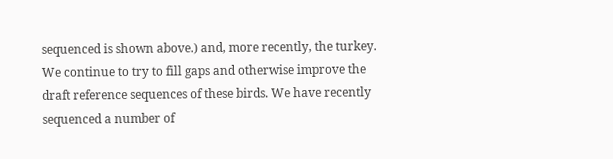sequenced is shown above.) and, more recently, the turkey. We continue to try to fill gaps and otherwise improve the draft reference sequences of these birds. We have recently sequenced a number of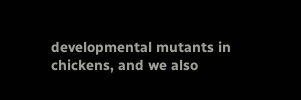developmental mutants in chickens, and we also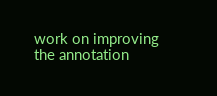work on improving the annotation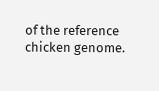of the reference chicken genome.